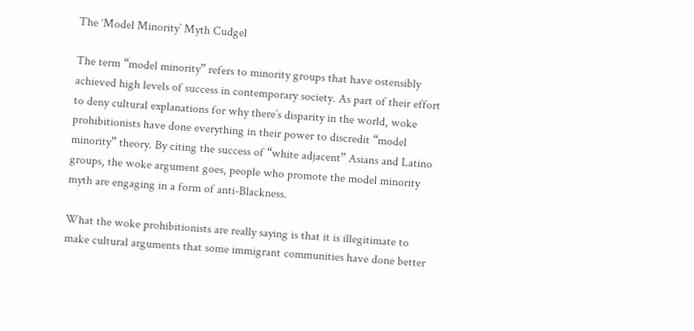The ‘Model Minority’ Myth Cudgel

The term “model minority” refers to minority groups that have ostensibly achieved high levels of success in contemporary society. As part of their effort to deny cultural explanations for why there’s disparity in the world, woke prohibitionists have done everything in their power to discredit “model minority” theory. By citing the success of “white adjacent” Asians and Latino groups, the woke argument goes, people who promote the model minority myth are engaging in a form of anti-Blackness.

What the woke prohibitionists are really saying is that it is illegitimate to make cultural arguments that some immigrant communities have done better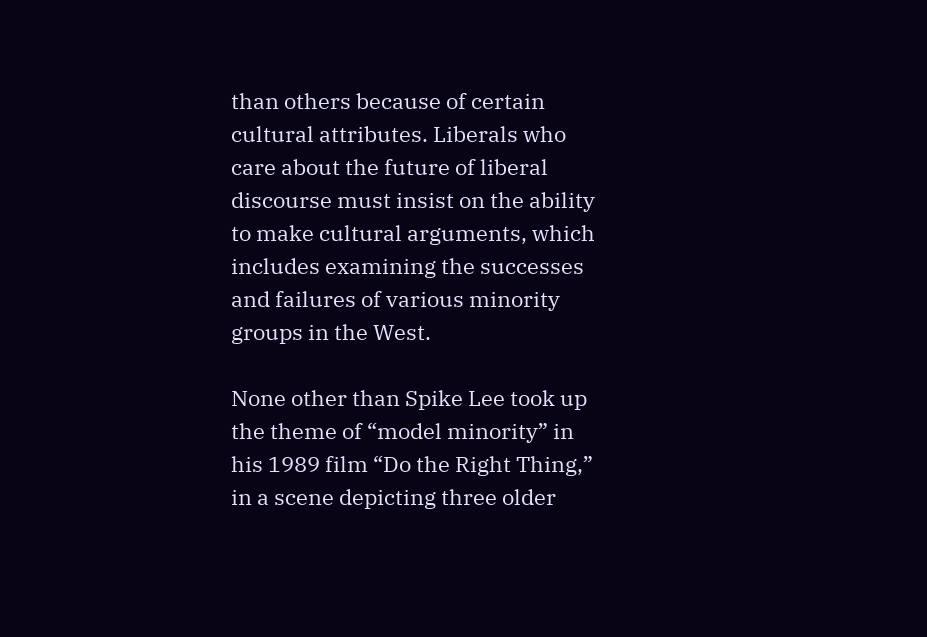than others because of certain cultural attributes. Liberals who care about the future of liberal discourse must insist on the ability to make cultural arguments, which includes examining the successes and failures of various minority groups in the West.

None other than Spike Lee took up the theme of “model minority” in his 1989 film “Do the Right Thing,” in a scene depicting three older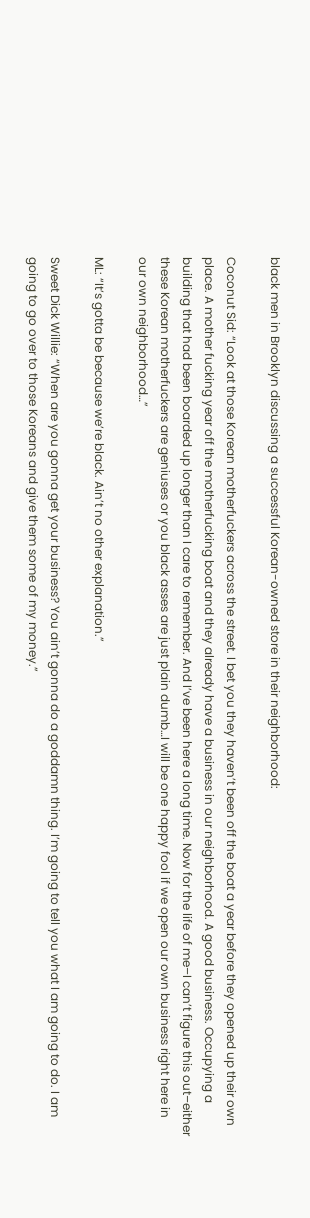black men in Brooklyn discussing a successful Korean-owned store in their neighborhood:

Coconut Sid: “Look at those Korean motherfuckers across the street. I bet you they haven’t been off the boat a year before they opened up their own place. A mother fucking year off the motherfucking boat and they already have a business in our neighborhood. A good business. Occupying a building that had been boarded up longer than I care to remember. And I’ve been here a long time. Now for the life of me–I can’t figure this out–either these Korean motherfuckers are geniuses or you black asses are just plain dumb…I will be one happy fool if we open our own business right here in our own neighborhood…”

ML: “It’s gotta be because we’re black. Ain’t no other explanation.”

Sweet Dick Willie: “When are you gonna get your business? You ain’t gonna do a goddamn thing. I’m going to tell you what I am going to do. I am going to go over to those Koreans and give them some of my money.”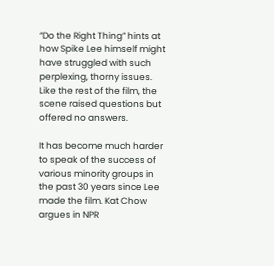“Do the Right Thing” hints at how Spike Lee himself might have struggled with such perplexing, thorny issues. Like the rest of the film, the scene raised questions but offered no answers.

It has become much harder to speak of the success of various minority groups in the past 30 years since Lee made the film. Kat Chow argues in NPR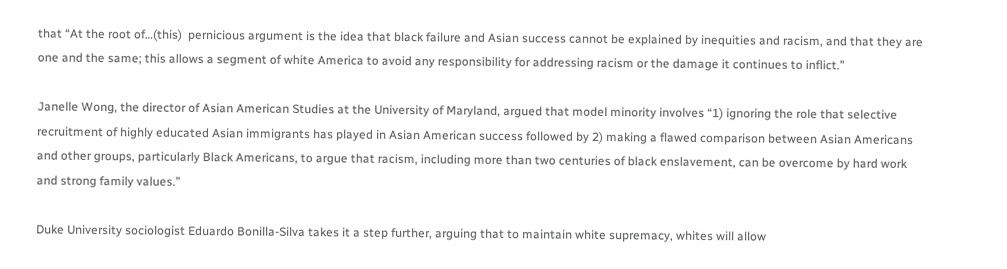that “At the root of…(this)  pernicious argument is the idea that black failure and Asian success cannot be explained by inequities and racism, and that they are one and the same; this allows a segment of white America to avoid any responsibility for addressing racism or the damage it continues to inflict.”

Janelle Wong, the director of Asian American Studies at the University of Maryland, argued that model minority involves “1) ignoring the role that selective recruitment of highly educated Asian immigrants has played in Asian American success followed by 2) making a flawed comparison between Asian Americans and other groups, particularly Black Americans, to argue that racism, including more than two centuries of black enslavement, can be overcome by hard work and strong family values.”

Duke University sociologist Eduardo Bonilla-Silva takes it a step further, arguing that to maintain white supremacy, whites will allow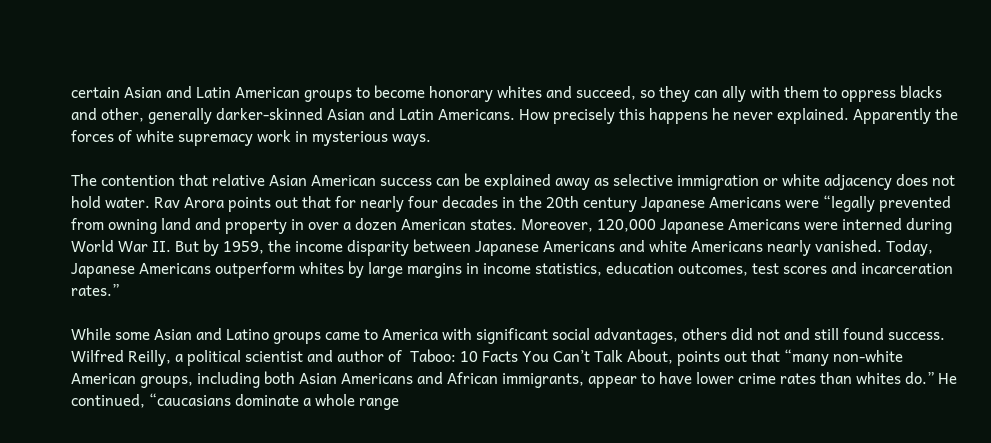certain Asian and Latin American groups to become honorary whites and succeed, so they can ally with them to oppress blacks and other, generally darker-skinned Asian and Latin Americans. How precisely this happens he never explained. Apparently the forces of white supremacy work in mysterious ways.

The contention that relative Asian American success can be explained away as selective immigration or white adjacency does not hold water. Rav Arora points out that for nearly four decades in the 20th century Japanese Americans were “legally prevented from owning land and property in over a dozen American states. Moreover, 120,000 Japanese Americans were interned during World War II. But by 1959, the income disparity between Japanese Americans and white Americans nearly vanished. Today, Japanese Americans outperform whites by large margins in income statistics, education outcomes, test scores and incarceration rates.”

While some Asian and Latino groups came to America with significant social advantages, others did not and still found success. Wilfred Reilly, a political scientist and author of  Taboo: 10 Facts You Can’t Talk About, points out that “many non-white American groups, including both Asian Americans and African immigrants, appear to have lower crime rates than whites do.” He continued, “caucasians dominate a whole range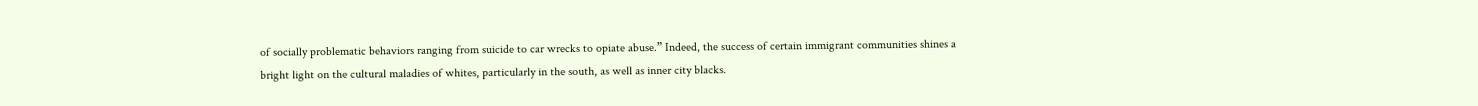of socially problematic behaviors ranging from suicide to car wrecks to opiate abuse.” Indeed, the success of certain immigrant communities shines a bright light on the cultural maladies of whites, particularly in the south, as well as inner city blacks.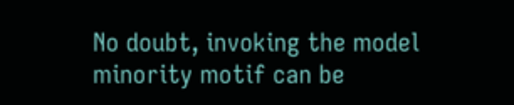No doubt, invoking the model minority motif can be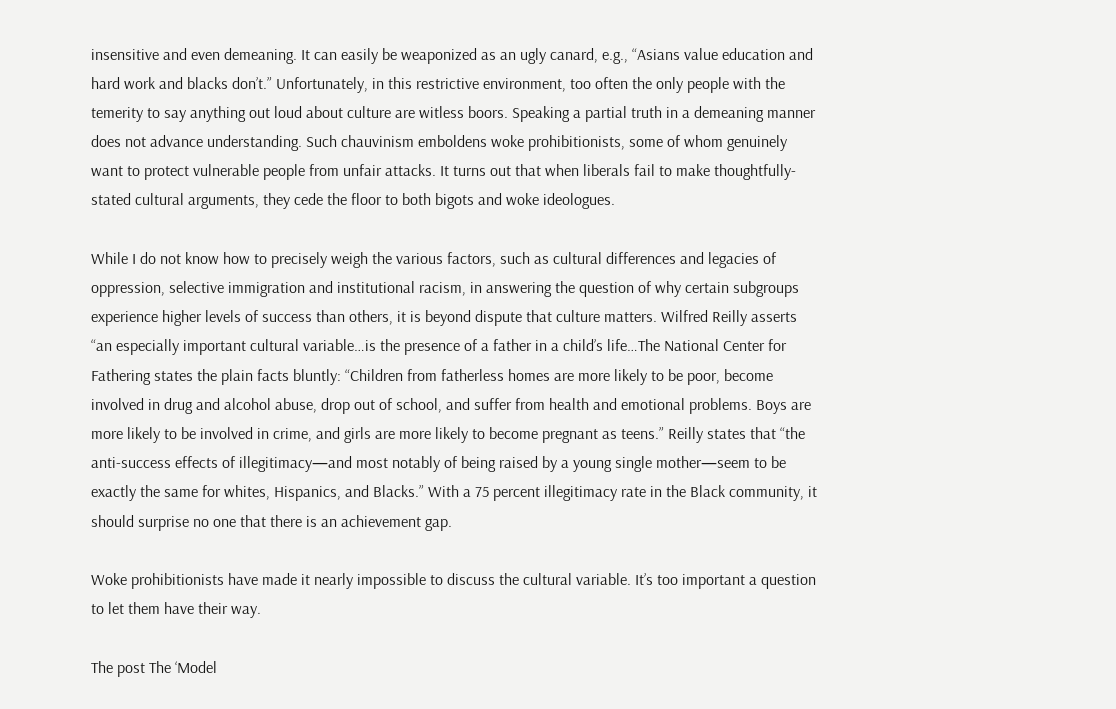insensitive and even demeaning. It can easily be weaponized as an ugly canard, e.g., “Asians value education and hard work and blacks don’t.” Unfortunately, in this restrictive environment, too often the only people with the temerity to say anything out loud about culture are witless boors. Speaking a partial truth in a demeaning manner does not advance understanding. Such chauvinism emboldens woke prohibitionists, some of whom genuinely want to protect vulnerable people from unfair attacks. It turns out that when liberals fail to make thoughtfully-stated cultural arguments, they cede the floor to both bigots and woke ideologues.

While I do not know how to precisely weigh the various factors, such as cultural differences and legacies of oppression, selective immigration and institutional racism, in answering the question of why certain subgroups experience higher levels of success than others, it is beyond dispute that culture matters. Wilfred Reilly asserts “an especially important cultural variable…is the presence of a father in a child’s life…The National Center for Fathering states the plain facts bluntly: “Children from fatherless homes are more likely to be poor, become involved in drug and alcohol abuse, drop out of school, and suffer from health and emotional problems. Boys are more likely to be involved in crime, and girls are more likely to become pregnant as teens.” Reilly states that “the anti-success effects of illegitimacy—and most notably of being raised by a young single mother—seem to be exactly the same for whites, Hispanics, and Blacks.” With a 75 percent illegitimacy rate in the Black community, it should surprise no one that there is an achievement gap.

Woke prohibitionists have made it nearly impossible to discuss the cultural variable. It’s too important a question to let them have their way.

The post The ‘Model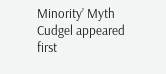Minority’ Myth Cudgel appeared first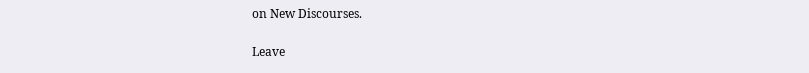on New Discourses.

Leave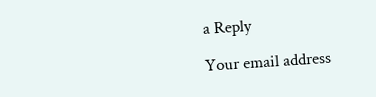a Reply

Your email address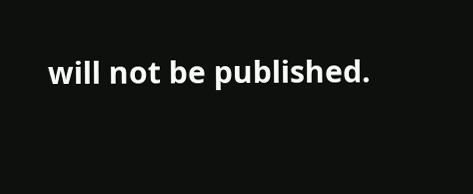will not be published.